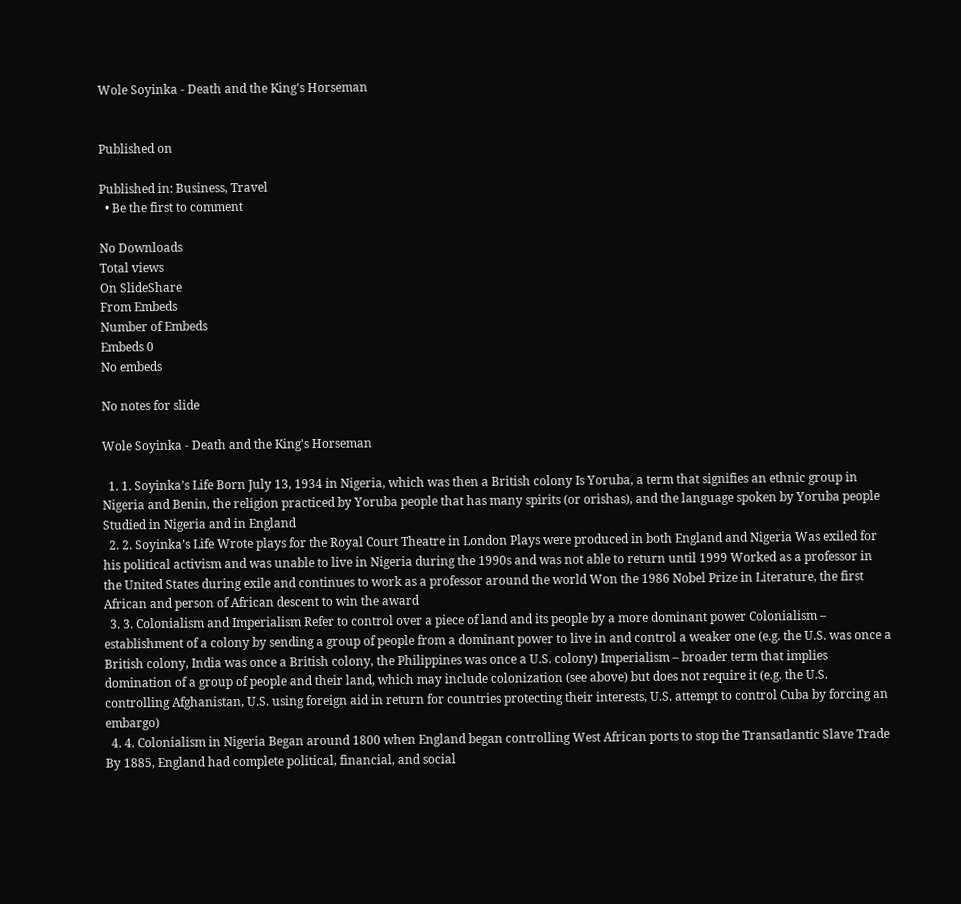Wole Soyinka - Death and the King's Horseman


Published on

Published in: Business, Travel
  • Be the first to comment

No Downloads
Total views
On SlideShare
From Embeds
Number of Embeds
Embeds 0
No embeds

No notes for slide

Wole Soyinka - Death and the King's Horseman

  1. 1. Soyinka’s Life Born July 13, 1934 in Nigeria, which was then a British colony Is Yoruba, a term that signifies an ethnic group in Nigeria and Benin, the religion practiced by Yoruba people that has many spirits (or orishas), and the language spoken by Yoruba people Studied in Nigeria and in England
  2. 2. Soyinka’s Life Wrote plays for the Royal Court Theatre in London Plays were produced in both England and Nigeria Was exiled for his political activism and was unable to live in Nigeria during the 1990s and was not able to return until 1999 Worked as a professor in the United States during exile and continues to work as a professor around the world Won the 1986 Nobel Prize in Literature, the first African and person of African descent to win the award
  3. 3. Colonialism and Imperialism Refer to control over a piece of land and its people by a more dominant power Colonialism – establishment of a colony by sending a group of people from a dominant power to live in and control a weaker one (e.g. the U.S. was once a British colony, India was once a British colony, the Philippines was once a U.S. colony) Imperialism – broader term that implies domination of a group of people and their land, which may include colonization (see above) but does not require it (e.g. the U.S. controlling Afghanistan, U.S. using foreign aid in return for countries protecting their interests, U.S. attempt to control Cuba by forcing an embargo)
  4. 4. Colonialism in Nigeria Began around 1800 when England began controlling West African ports to stop the Transatlantic Slave Trade By 1885, England had complete political, financial, and social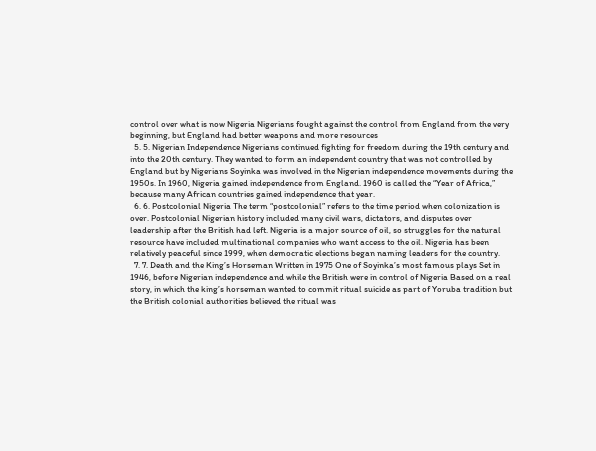control over what is now Nigeria Nigerians fought against the control from England from the very beginning, but England had better weapons and more resources
  5. 5. Nigerian Independence Nigerians continued fighting for freedom during the 19th century and into the 20th century. They wanted to form an independent country that was not controlled by England but by Nigerians Soyinka was involved in the Nigerian independence movements during the 1950s. In 1960, Nigeria gained independence from England. 1960 is called the “Year of Africa,” because many African countries gained independence that year.
  6. 6. Postcolonial Nigeria The term “postcolonial” refers to the time period when colonization is over. Postcolonial Nigerian history included many civil wars, dictators, and disputes over leadership after the British had left. Nigeria is a major source of oil, so struggles for the natural resource have included multinational companies who want access to the oil. Nigeria has been relatively peaceful since 1999, when democratic elections began naming leaders for the country.
  7. 7. Death and the King’s Horseman Written in 1975 One of Soyinka’s most famous plays Set in 1946, before Nigerian independence and while the British were in control of Nigeria Based on a real story, in which the king’s horseman wanted to commit ritual suicide as part of Yoruba tradition but the British colonial authorities believed the ritual was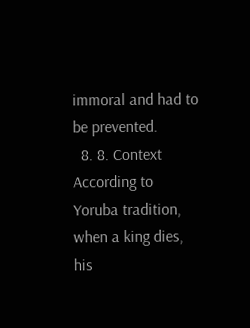immoral and had to be prevented.
  8. 8. Context According to Yoruba tradition, when a king dies, his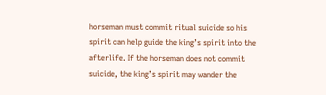horseman must commit ritual suicide so his spirit can help guide the king’s spirit into the afterlife. If the horseman does not commit suicide, the king’s spirit may wander the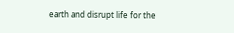earth and disrupt life for the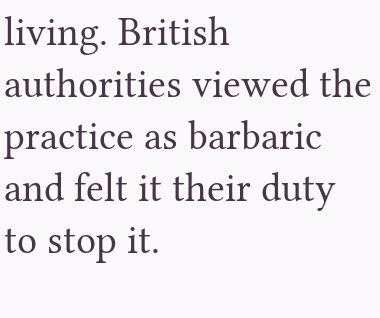living. British authorities viewed the practice as barbaric and felt it their duty to stop it.